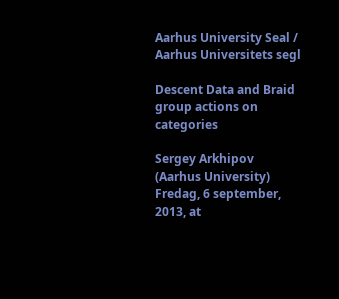Aarhus University Seal / Aarhus Universitets segl

Descent Data and Braid group actions on categories

Sergey Arkhipov
(Aarhus University)
Fredag, 6 september, 2013, at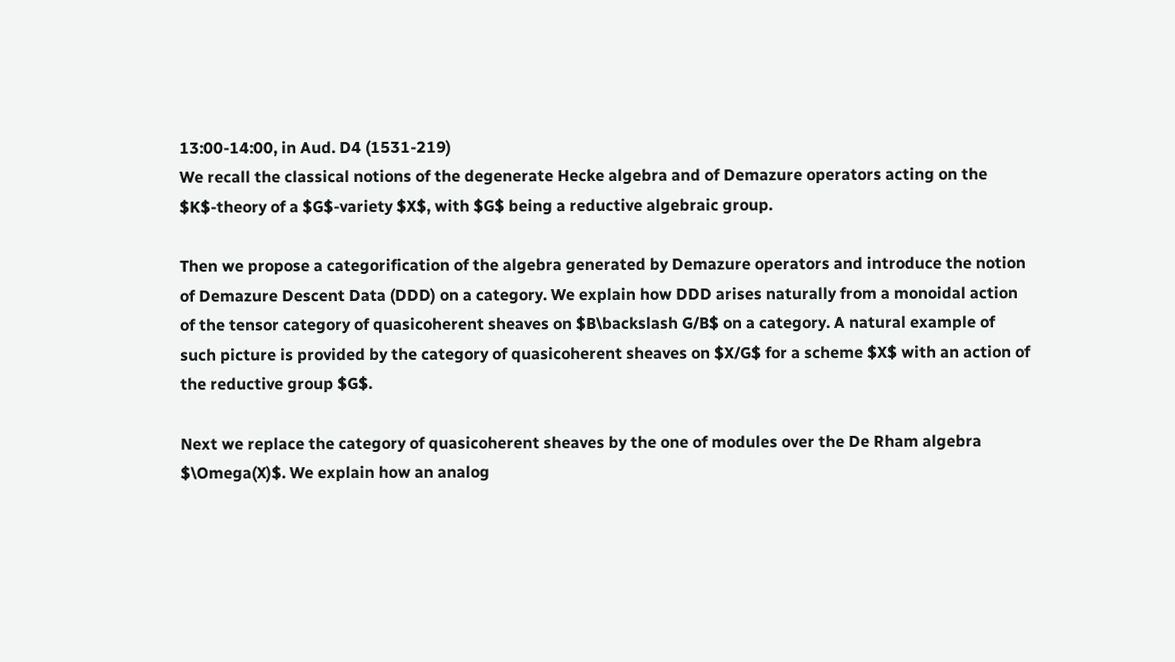13:00-14:00, in Aud. D4 (1531-219)
We recall the classical notions of the degenerate Hecke algebra and of Demazure operators acting on the $K$-theory of a $G$-variety $X$, with $G$ being a reductive algebraic group.

Then we propose a categorification of the algebra generated by Demazure operators and introduce the notion of Demazure Descent Data (DDD) on a category. We explain how DDD arises naturally from a monoidal action of the tensor category of quasicoherent sheaves on $B\backslash G/B$ on a category. A natural example of such picture is provided by the category of quasicoherent sheaves on $X/G$ for a scheme $X$ with an action of the reductive group $G$.

Next we replace the category of quasicoherent sheaves by the one of modules over the De Rham algebra $\Omega(X)$. We explain how an analog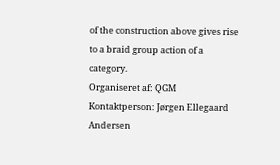of the construction above gives rise to a braid group action of a category.
Organiseret af: QGM
Kontaktperson: Jørgen Ellegaard Andersen